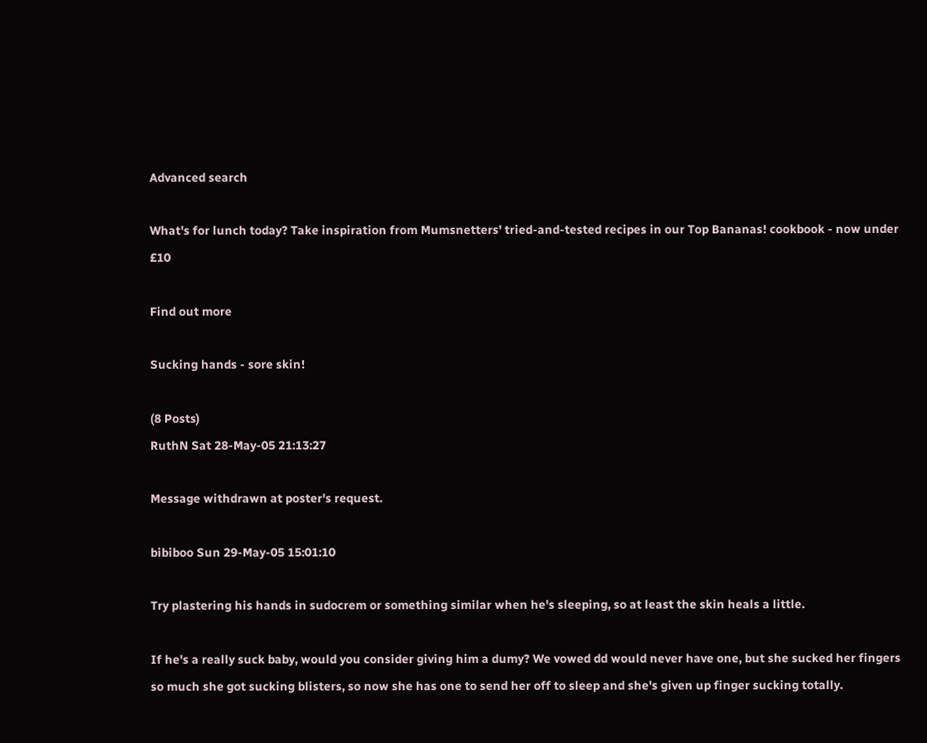Advanced search

What's for lunch today? Take inspiration from Mumsnetters' tried-and-tested recipes in our Top Bananas! cookbook - now under £10

Find out more

Sucking hands - sore skin!

(8 Posts)
RuthN Sat 28-May-05 21:13:27

Message withdrawn at poster's request.

bibiboo Sun 29-May-05 15:01:10

Try plastering his hands in sudocrem or something similar when he's sleeping, so at least the skin heals a little.

If he's a really suck baby, would you consider giving him a dumy? We vowed dd would never have one, but she sucked her fingers so much she got sucking blisters, so now she has one to send her off to sleep and she's given up finger sucking totally.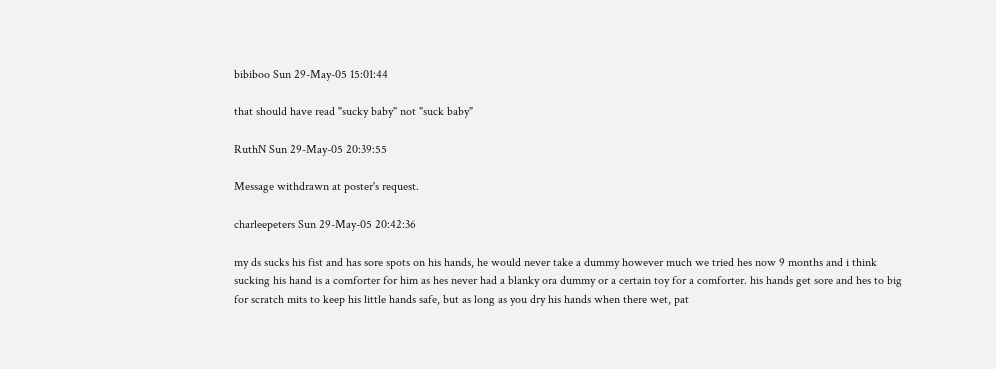bibiboo Sun 29-May-05 15:01:44

that should have read "sucky baby" not "suck baby"

RuthN Sun 29-May-05 20:39:55

Message withdrawn at poster's request.

charleepeters Sun 29-May-05 20:42:36

my ds sucks his fist and has sore spots on his hands, he would never take a dummy however much we tried hes now 9 months and i think sucking his hand is a comforter for him as hes never had a blanky ora dummy or a certain toy for a comforter. his hands get sore and hes to big for scratch mits to keep his little hands safe, but as long as you dry his hands when there wet, pat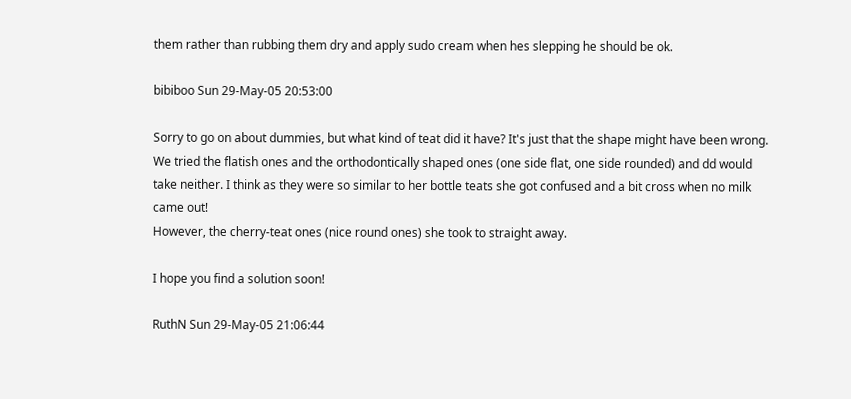them rather than rubbing them dry and apply sudo cream when hes slepping he should be ok.

bibiboo Sun 29-May-05 20:53:00

Sorry to go on about dummies, but what kind of teat did it have? It's just that the shape might have been wrong. We tried the flatish ones and the orthodontically shaped ones (one side flat, one side rounded) and dd would take neither. I think as they were so similar to her bottle teats she got confused and a bit cross when no milk came out!
However, the cherry-teat ones (nice round ones) she took to straight away.

I hope you find a solution soon!

RuthN Sun 29-May-05 21:06:44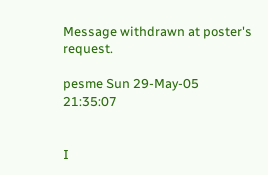Message withdrawn at poster's request.

pesme Sun 29-May-05 21:35:07


I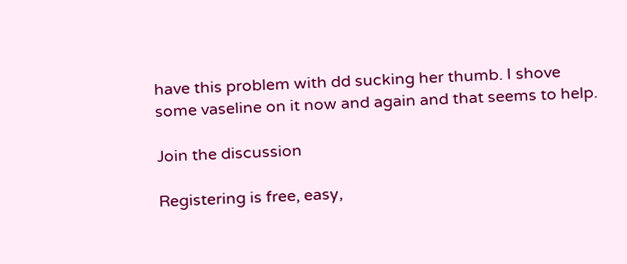have this problem with dd sucking her thumb. I shove some vaseline on it now and again and that seems to help.

Join the discussion

Registering is free, easy,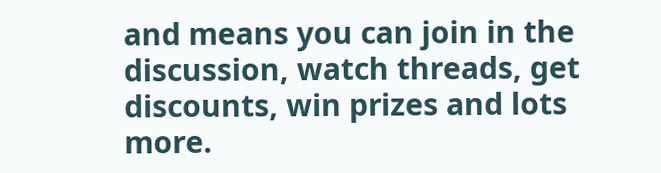and means you can join in the discussion, watch threads, get discounts, win prizes and lots more.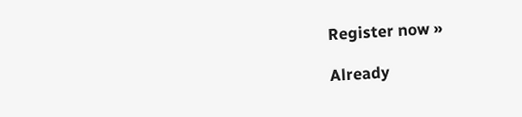Register now »

Already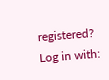registered? Log in with: